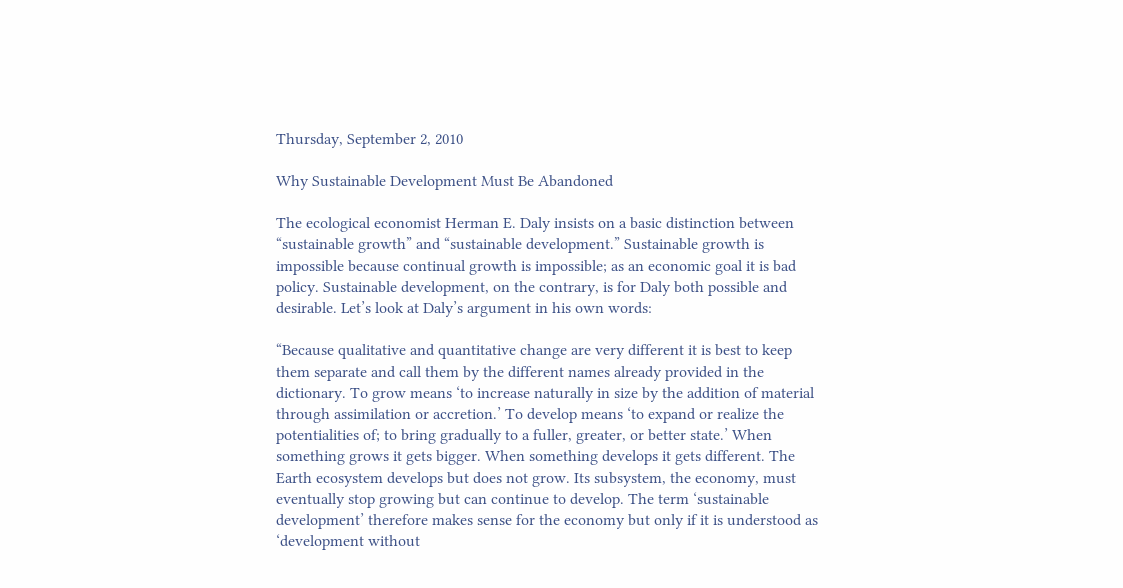Thursday, September 2, 2010

Why Sustainable Development Must Be Abandoned

The ecological economist Herman E. Daly insists on a basic distinction between “sustainable growth” and “sustainable development.” Sustainable growth is impossible because continual growth is impossible; as an economic goal it is bad policy. Sustainable development, on the contrary, is for Daly both possible and desirable. Let’s look at Daly’s argument in his own words:

“Because qualitative and quantitative change are very different it is best to keep them separate and call them by the different names already provided in the dictionary. To grow means ‘to increase naturally in size by the addition of material through assimilation or accretion.’ To develop means ‘to expand or realize the potentialities of; to bring gradually to a fuller, greater, or better state.’ When something grows it gets bigger. When something develops it gets different. The Earth ecosystem develops but does not grow. Its subsystem, the economy, must eventually stop growing but can continue to develop. The term ‘sustainable development’ therefore makes sense for the economy but only if it is understood as ‘development without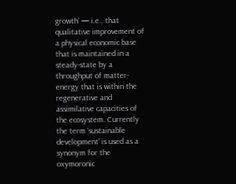growth’ — i.e., that qualitative improvement of a physical economic base that is maintained in a steady-state by a throughput of matter-energy that is within the regenerative and assimilative capacities of the ecosystem. Currently the term ‘sustainable development’ is used as a synonym for the oxymoronic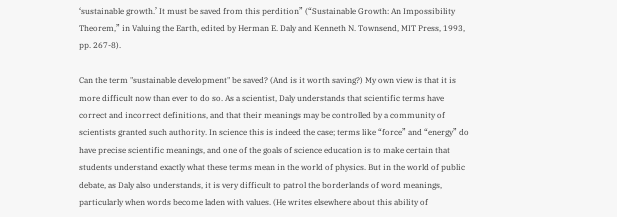‘sustainable growth.’ It must be saved from this perdition” (“Sustainable Growth: An Impossibility Theorem,” in Valuing the Earth, edited by Herman E. Daly and Kenneth N. Townsend, MIT Press, 1993, pp. 267-8).

Can the term "sustainable development" be saved? (And is it worth saving?) My own view is that it is more difficult now than ever to do so. As a scientist, Daly understands that scientific terms have correct and incorrect definitions, and that their meanings may be controlled by a community of scientists granted such authority. In science this is indeed the case; terms like “force” and “energy” do have precise scientific meanings, and one of the goals of science education is to make certain that students understand exactly what these terms mean in the world of physics. But in the world of public debate, as Daly also understands, it is very difficult to patrol the borderlands of word meanings, particularly when words become laden with values. (He writes elsewhere about this ability of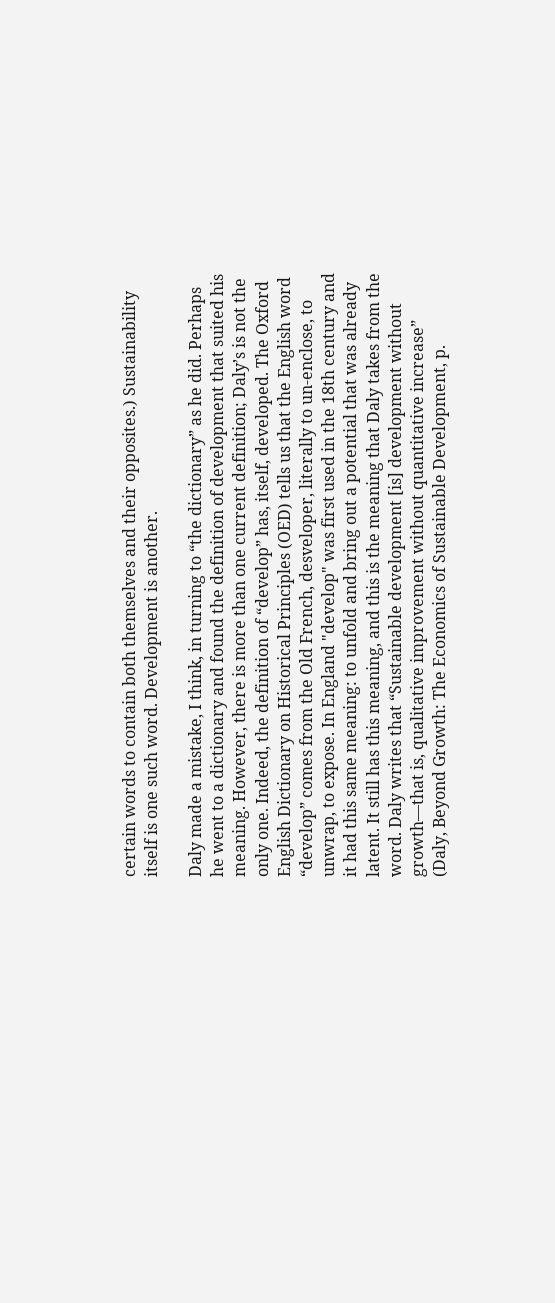certain words to contain both themselves and their opposites.) Sustainability itself is one such word. Development is another.

Daly made a mistake, I think, in turning to “the dictionary” as he did. Perhaps he went to a dictionary and found the definition of development that suited his meaning. However, there is more than one current definition; Daly’s is not the only one. Indeed, the definition of “develop” has, itself, developed. The Oxford English Dictionary on Historical Principles (OED) tells us that the English word “develop” comes from the Old French, desveloper, literally to un-enclose, to unwrap, to expose. In England "develop" was first used in the 18th century and it had this same meaning: to unfold and bring out a potential that was already latent. It still has this meaning, and this is the meaning that Daly takes from the word. Daly writes that “Sustainable development [is] development without growth—that is, qualitative improvement without quantitative increase” (Daly, Beyond Growth: The Economics of Sustainable Development, p.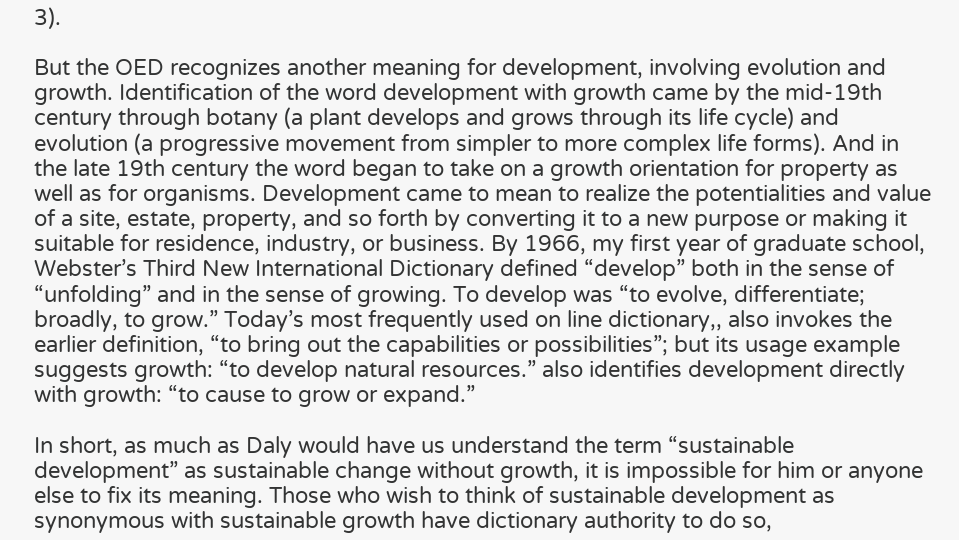3).

But the OED recognizes another meaning for development, involving evolution and growth. Identification of the word development with growth came by the mid-19th century through botany (a plant develops and grows through its life cycle) and evolution (a progressive movement from simpler to more complex life forms). And in the late 19th century the word began to take on a growth orientation for property as well as for organisms. Development came to mean to realize the potentialities and value of a site, estate, property, and so forth by converting it to a new purpose or making it suitable for residence, industry, or business. By 1966, my first year of graduate school, Webster’s Third New International Dictionary defined “develop” both in the sense of “unfolding” and in the sense of growing. To develop was “to evolve, differentiate; broadly, to grow.” Today’s most frequently used on line dictionary,, also invokes the earlier definition, “to bring out the capabilities or possibilities”; but its usage example suggests growth: “to develop natural resources.” also identifies development directly with growth: “to cause to grow or expand.”

In short, as much as Daly would have us understand the term “sustainable development” as sustainable change without growth, it is impossible for him or anyone else to fix its meaning. Those who wish to think of sustainable development as synonymous with sustainable growth have dictionary authority to do so,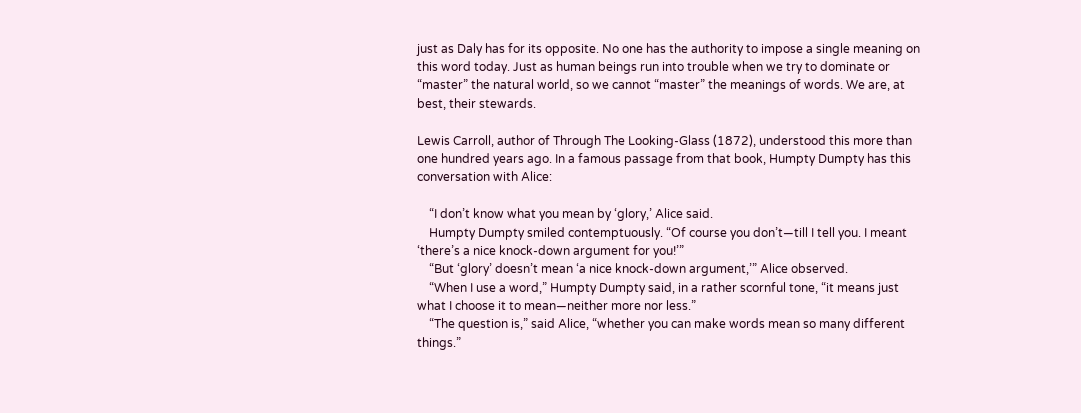just as Daly has for its opposite. No one has the authority to impose a single meaning on this word today. Just as human beings run into trouble when we try to dominate or “master” the natural world, so we cannot “master” the meanings of words. We are, at best, their stewards.

Lewis Carroll, author of Through The Looking-Glass (1872), understood this more than one hundred years ago. In a famous passage from that book, Humpty Dumpty has this conversation with Alice:

    “I don’t know what you mean by ‘glory,’ Alice said.
    Humpty Dumpty smiled contemptuously. “Of course you don’t—till I tell you. I meant ‘there’s a nice knock-down argument for you!’”
    “But ‘glory’ doesn’t mean ‘a nice knock-down argument,’” Alice observed.
    “When I use a word,” Humpty Dumpty said, in a rather scornful tone, “it means just what I choose it to mean—neither more nor less.”
    “The question is,” said Alice, “whether you can make words mean so many different things.”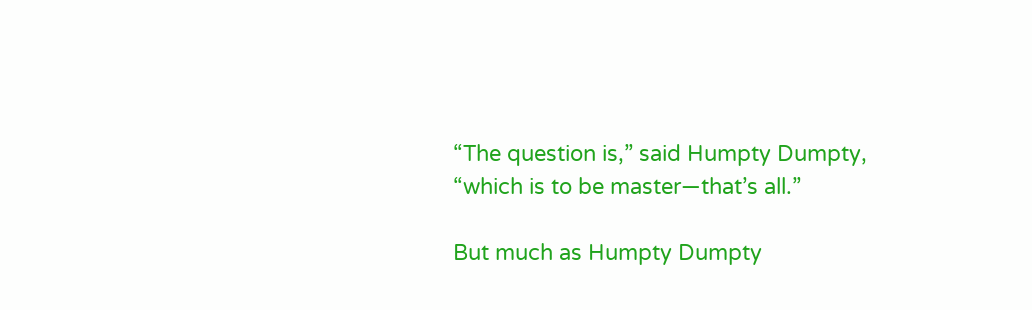“The question is,” said Humpty Dumpty, “which is to be master—that’s all.”

But much as Humpty Dumpty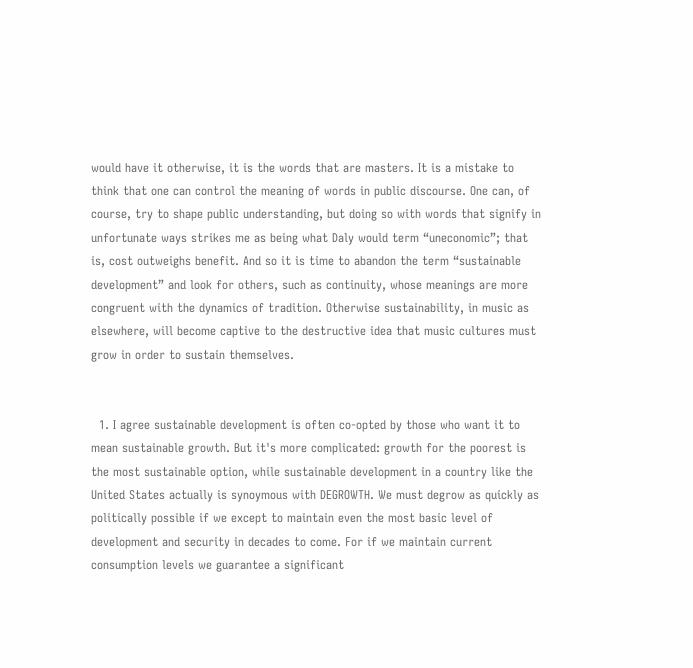would have it otherwise, it is the words that are masters. It is a mistake to think that one can control the meaning of words in public discourse. One can, of course, try to shape public understanding, but doing so with words that signify in unfortunate ways strikes me as being what Daly would term “uneconomic”; that is, cost outweighs benefit. And so it is time to abandon the term “sustainable development” and look for others, such as continuity, whose meanings are more congruent with the dynamics of tradition. Otherwise sustainability, in music as elsewhere, will become captive to the destructive idea that music cultures must grow in order to sustain themselves.


  1. I agree sustainable development is often co-opted by those who want it to mean sustainable growth. But it's more complicated: growth for the poorest is the most sustainable option, while sustainable development in a country like the United States actually is synoymous with DEGROWTH. We must degrow as quickly as politically possible if we except to maintain even the most basic level of development and security in decades to come. For if we maintain current consumption levels we guarantee a significant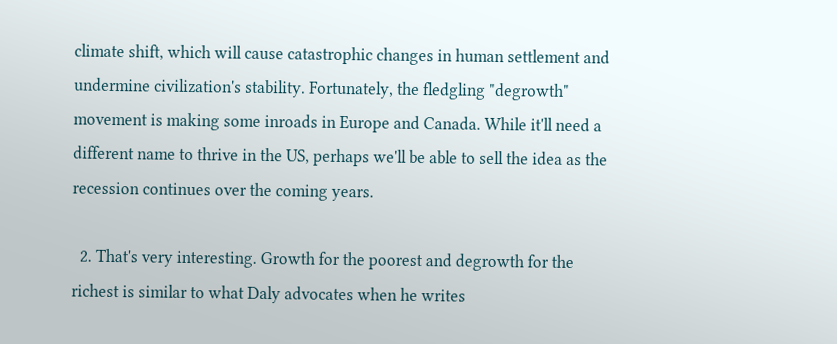climate shift, which will cause catastrophic changes in human settlement and undermine civilization's stability. Fortunately, the fledgling "degrowth" movement is making some inroads in Europe and Canada. While it'll need a different name to thrive in the US, perhaps we'll be able to sell the idea as the recession continues over the coming years.

  2. That's very interesting. Growth for the poorest and degrowth for the richest is similar to what Daly advocates when he writes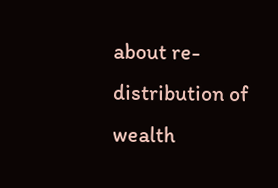about re-distribution of wealth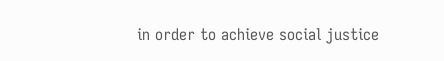in order to achieve social justice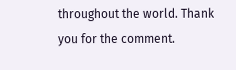throughout the world. Thank you for the comment.